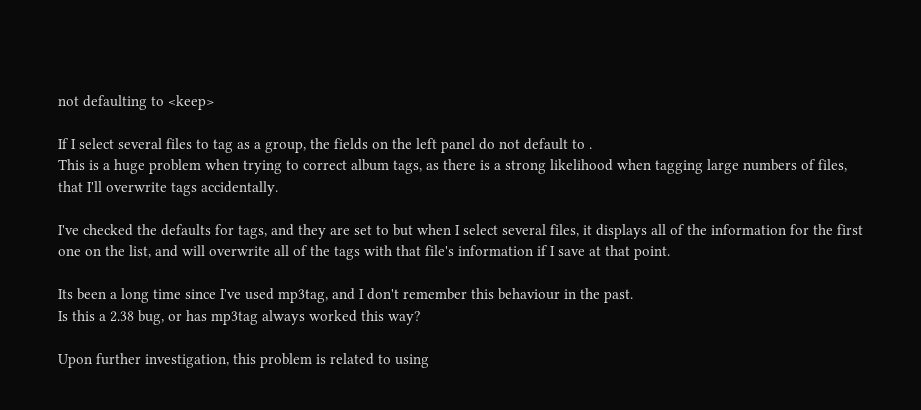not defaulting to <keep>

If I select several files to tag as a group, the fields on the left panel do not default to .
This is a huge problem when trying to correct album tags, as there is a strong likelihood when tagging large numbers of files, that I'll overwrite tags accidentally.

I've checked the defaults for tags, and they are set to but when I select several files, it displays all of the information for the first one on the list, and will overwrite all of the tags with that file's information if I save at that point.

Its been a long time since I've used mp3tag, and I don't remember this behaviour in the past.
Is this a 2.38 bug, or has mp3tag always worked this way?

Upon further investigation, this problem is related to using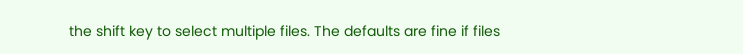the shift key to select multiple files. The defaults are fine if files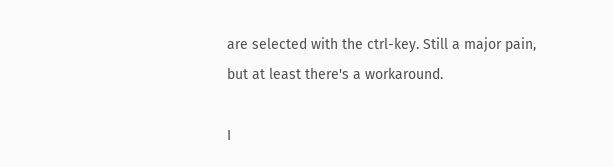are selected with the ctrl-key. Still a major pain, but at least there's a workaround.

I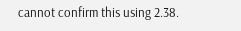cannot confirm this using 2.38.